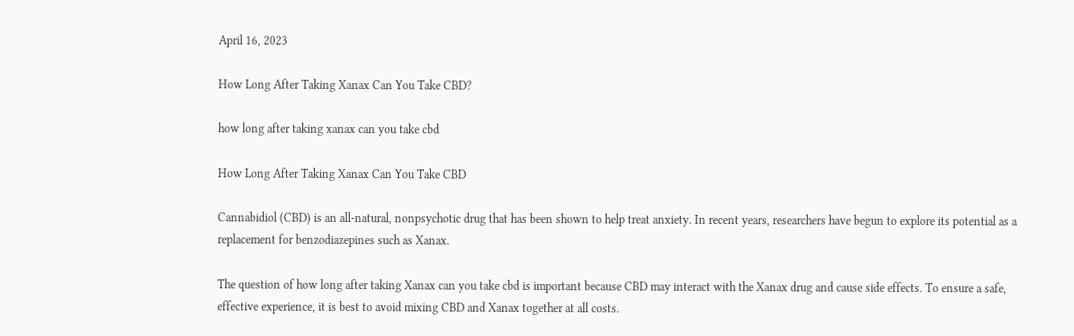April 16, 2023

How Long After Taking Xanax Can You Take CBD?

how long after taking xanax can you take cbd

How Long After Taking Xanax Can You Take CBD

Cannabidiol (CBD) is an all-natural, nonpsychotic drug that has been shown to help treat anxiety. In recent years, researchers have begun to explore its potential as a replacement for benzodiazepines such as Xanax.

The question of how long after taking Xanax can you take cbd is important because CBD may interact with the Xanax drug and cause side effects. To ensure a safe, effective experience, it is best to avoid mixing CBD and Xanax together at all costs.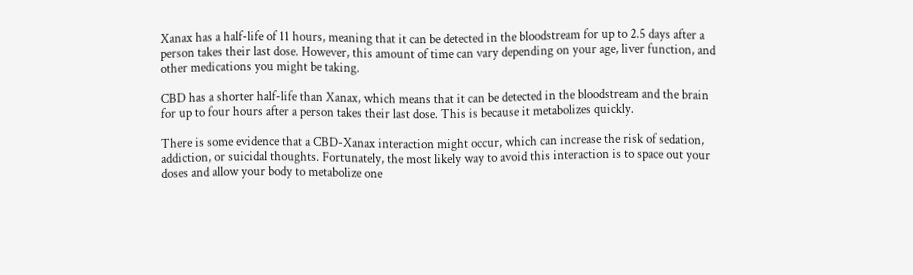Xanax has a half-life of 11 hours, meaning that it can be detected in the bloodstream for up to 2.5 days after a person takes their last dose. However, this amount of time can vary depending on your age, liver function, and other medications you might be taking.

CBD has a shorter half-life than Xanax, which means that it can be detected in the bloodstream and the brain for up to four hours after a person takes their last dose. This is because it metabolizes quickly.

There is some evidence that a CBD-Xanax interaction might occur, which can increase the risk of sedation, addiction, or suicidal thoughts. Fortunately, the most likely way to avoid this interaction is to space out your doses and allow your body to metabolize one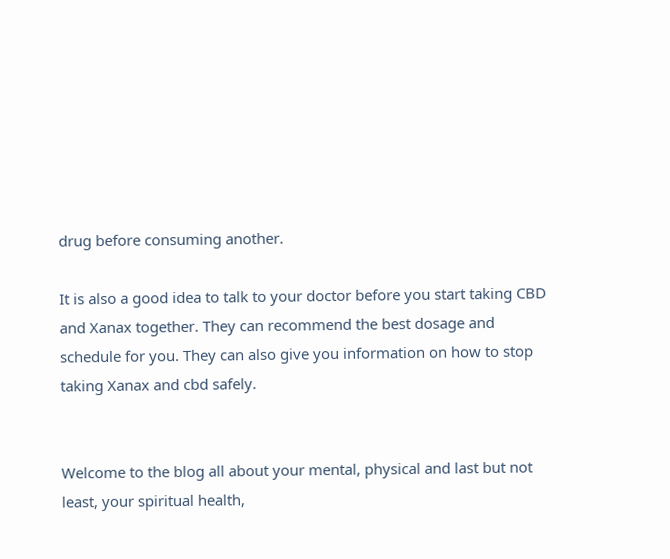drug before consuming another.

It is also a good idea to talk to your doctor before you start taking CBD and Xanax together. They can recommend the best dosage and schedule for you. They can also give you information on how to stop taking Xanax and cbd safely.


Welcome to the blog all about your mental, physical and last but not least, your spiritual health,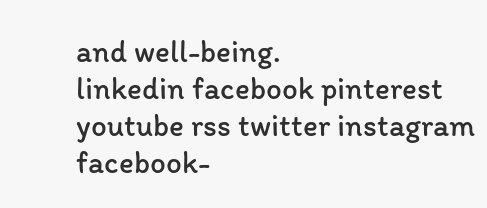and well-being.
linkedin facebook pinterest youtube rss twitter instagram facebook-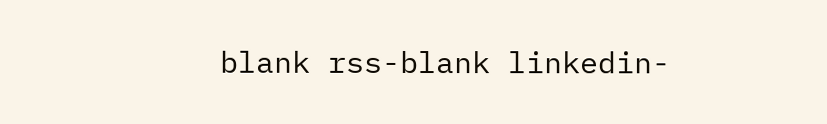blank rss-blank linkedin-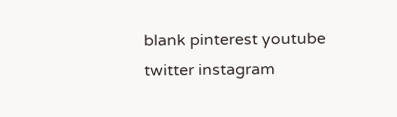blank pinterest youtube twitter instagram